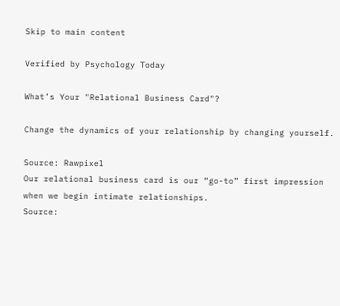Skip to main content

Verified by Psychology Today

What’s Your "Relational Business Card"?

Change the dynamics of your relationship by changing yourself.

Source: Rawpixel
Our relational business card is our “go-to” first impression when we begin intimate relationships.
Source: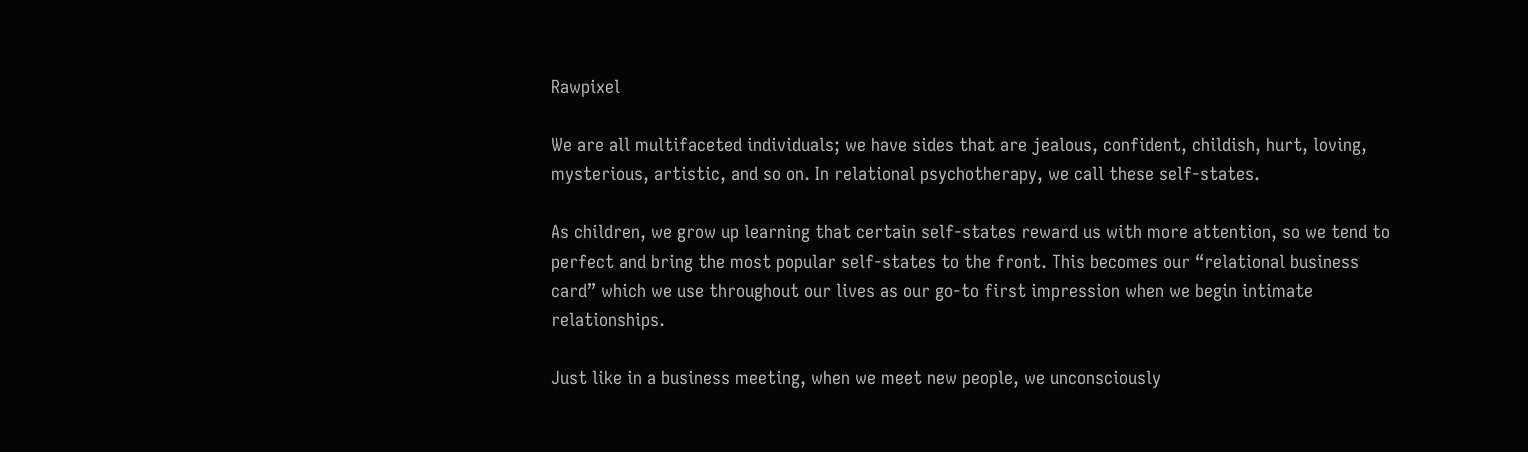Rawpixel

We are all multifaceted individuals; we have sides that are jealous, confident, childish, hurt, loving, mysterious, artistic, and so on. In relational psychotherapy, we call these self-states.

As children, we grow up learning that certain self-states reward us with more attention, so we tend to perfect and bring the most popular self-states to the front. This becomes our “relational business card” which we use throughout our lives as our go-to first impression when we begin intimate relationships.

Just like in a business meeting, when we meet new people, we unconsciously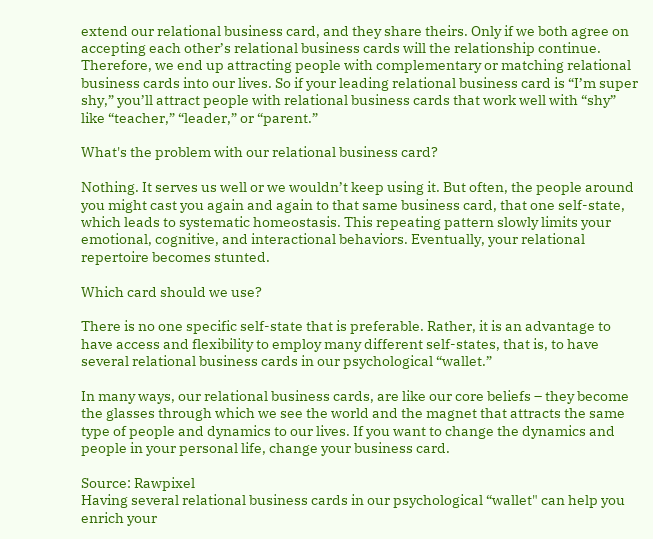extend our relational business card, and they share theirs. Only if we both agree on accepting each other’s relational business cards will the relationship continue. Therefore, we end up attracting people with complementary or matching relational business cards into our lives. So if your leading relational business card is “I’m super shy,” you’ll attract people with relational business cards that work well with “shy” like “teacher,” “leader,” or “parent.”

What's the problem with our relational business card?

Nothing. It serves us well or we wouldn’t keep using it. But often, the people around you might cast you again and again to that same business card, that one self-state, which leads to systematic homeostasis. This repeating pattern slowly limits your emotional, cognitive, and interactional behaviors. Eventually, your relational repertoire becomes stunted.

Which card should we use?

There is no one specific self-state that is preferable. Rather, it is an advantage to have access and flexibility to employ many different self-states, that is, to have several relational business cards in our psychological “wallet.”

In many ways, our relational business cards, are like our core beliefs – they become the glasses through which we see the world and the magnet that attracts the same type of people and dynamics to our lives. If you want to change the dynamics and people in your personal life, change your business card.

Source: Rawpixel
Having several relational business cards in our psychological “wallet" can help you enrich your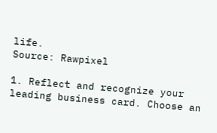life.
Source: Rawpixel

1. Reflect and recognize your leading business card. Choose an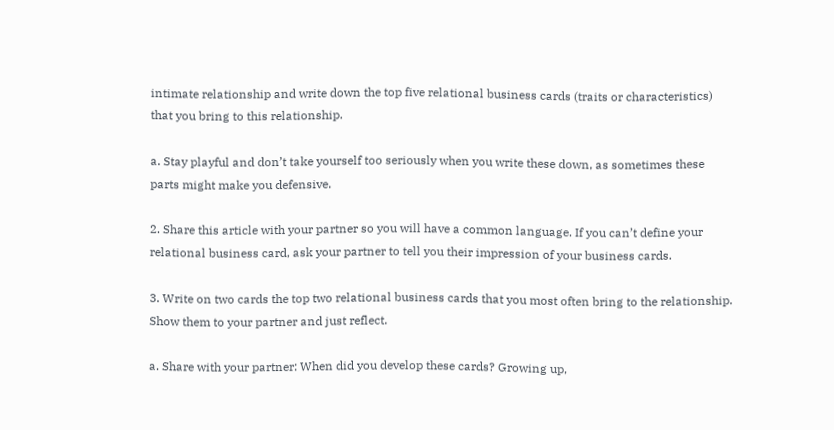intimate relationship and write down the top five relational business cards (traits or characteristics) that you bring to this relationship.

a. Stay playful and don’t take yourself too seriously when you write these down, as sometimes these parts might make you defensive.

2. Share this article with your partner so you will have a common language. If you can’t define your relational business card, ask your partner to tell you their impression of your business cards.

3. Write on two cards the top two relational business cards that you most often bring to the relationship. Show them to your partner and just reflect.

a. Share with your partner: When did you develop these cards? Growing up,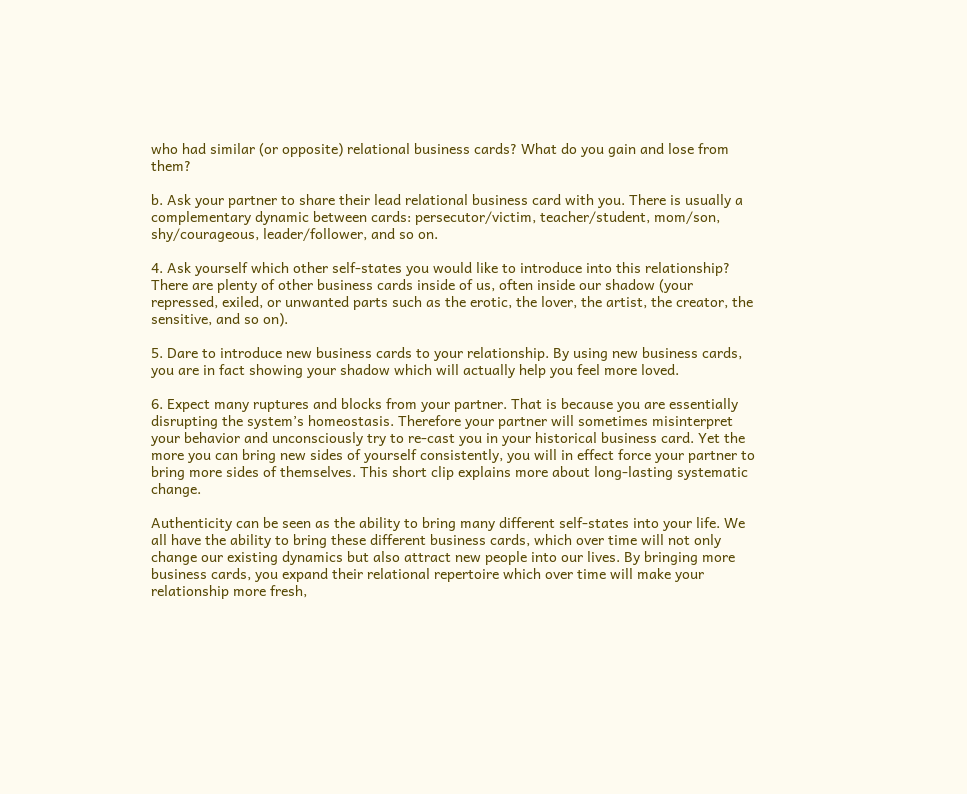who had similar (or opposite) relational business cards? What do you gain and lose from them?

b. Ask your partner to share their lead relational business card with you. There is usually a complementary dynamic between cards: persecutor/victim, teacher/student, mom/son, shy/courageous, leader/follower, and so on.

4. Ask yourself which other self-states you would like to introduce into this relationship? There are plenty of other business cards inside of us, often inside our shadow (your repressed, exiled, or unwanted parts such as the erotic, the lover, the artist, the creator, the sensitive, and so on).

5. Dare to introduce new business cards to your relationship. By using new business cards, you are in fact showing your shadow which will actually help you feel more loved.

6. Expect many ruptures and blocks from your partner. That is because you are essentially disrupting the system’s homeostasis. Therefore your partner will sometimes misinterpret your behavior and unconsciously try to re-cast you in your historical business card. Yet the more you can bring new sides of yourself consistently, you will in effect force your partner to bring more sides of themselves. This short clip explains more about long-lasting systematic change.

Authenticity can be seen as the ability to bring many different self-states into your life. We all have the ability to bring these different business cards, which over time will not only change our existing dynamics but also attract new people into our lives. By bringing more business cards, you expand their relational repertoire which over time will make your relationship more fresh,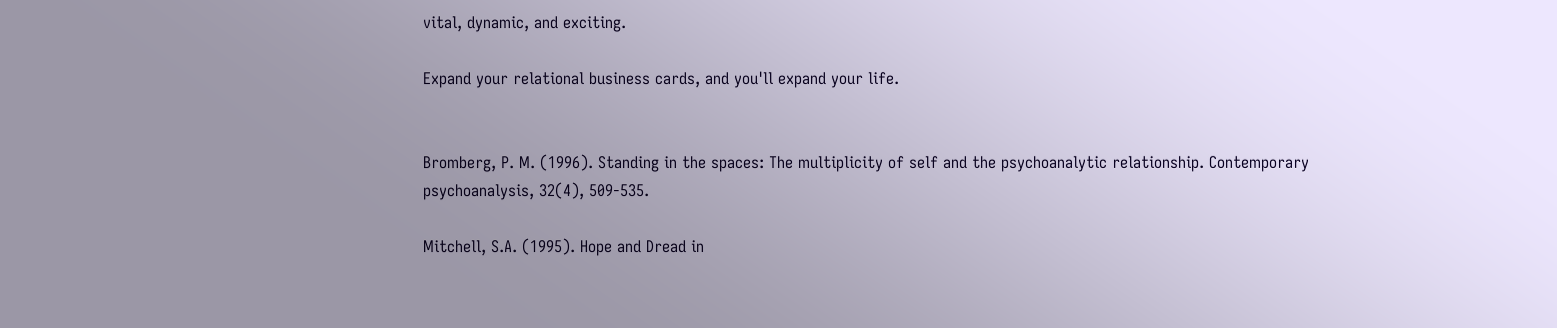vital, dynamic, and exciting.

Expand your relational business cards, and you'll expand your life.


Bromberg, P. M. (1996). Standing in the spaces: The multiplicity of self and the psychoanalytic relationship. Contemporary psychoanalysis, 32(4), 509-535.

Mitchell, S.A. (1995). Hope and Dread in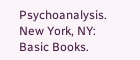Psychoanalysis. New York, NY: Basic Books.